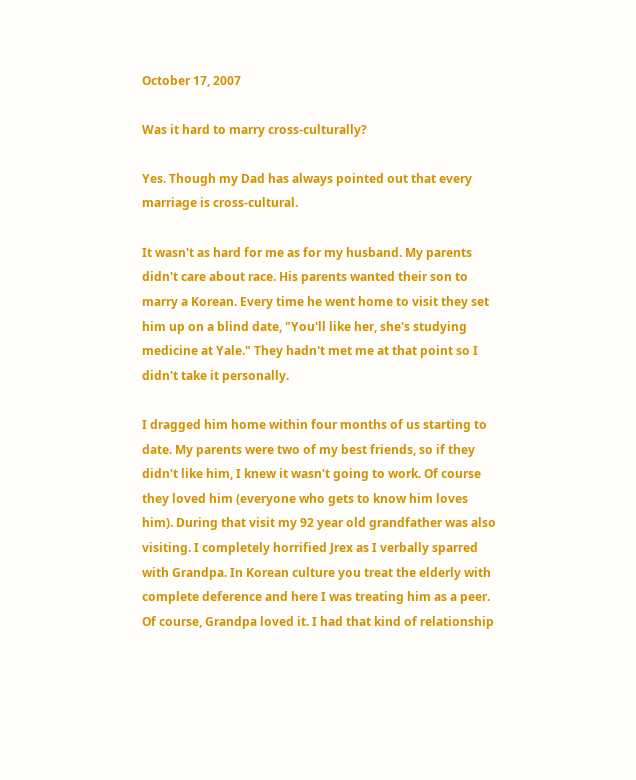October 17, 2007

Was it hard to marry cross-culturally?

Yes. Though my Dad has always pointed out that every marriage is cross-cultural.

It wasn't as hard for me as for my husband. My parents didn't care about race. His parents wanted their son to marry a Korean. Every time he went home to visit they set him up on a blind date, "You'll like her, she's studying medicine at Yale." They hadn't met me at that point so I didn't take it personally.

I dragged him home within four months of us starting to date. My parents were two of my best friends, so if they didn't like him, I knew it wasn't going to work. Of course they loved him (everyone who gets to know him loves him). During that visit my 92 year old grandfather was also visiting. I completely horrified Jrex as I verbally sparred with Grandpa. In Korean culture you treat the elderly with complete deference and here I was treating him as a peer. Of course, Grandpa loved it. I had that kind of relationship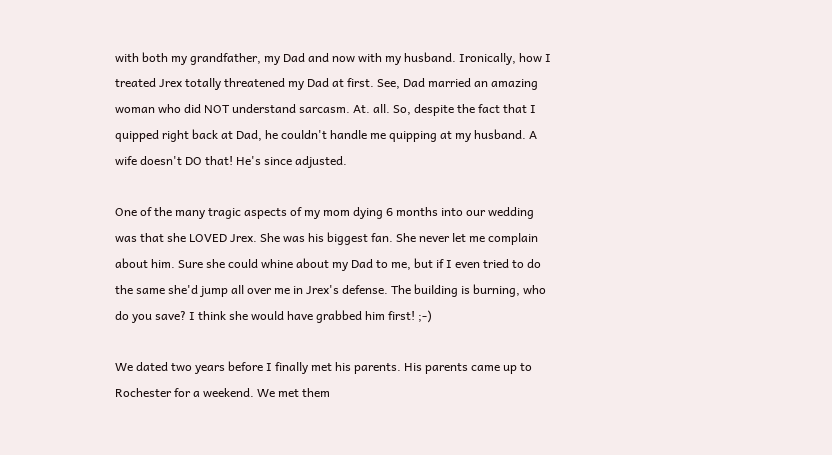with both my grandfather, my Dad and now with my husband. Ironically, how I treated Jrex totally threatened my Dad at first. See, Dad married an amazing woman who did NOT understand sarcasm. At. all. So, despite the fact that I quipped right back at Dad, he couldn't handle me quipping at my husband. A wife doesn't DO that! He's since adjusted.

One of the many tragic aspects of my mom dying 6 months into our wedding was that she LOVED Jrex. She was his biggest fan. She never let me complain about him. Sure she could whine about my Dad to me, but if I even tried to do the same she'd jump all over me in Jrex's defense. The building is burning, who do you save? I think she would have grabbed him first! ;-)

We dated two years before I finally met his parents. His parents came up to Rochester for a weekend. We met them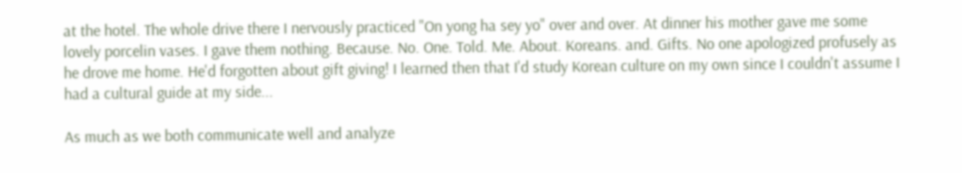at the hotel. The whole drive there I nervously practiced "On yong ha sey yo" over and over. At dinner his mother gave me some lovely porcelin vases. I gave them nothing. Because. No. One. Told. Me. About. Koreans. and. Gifts. No one apologized profusely as he drove me home. He'd forgotten about gift giving! I learned then that I'd study Korean culture on my own since I couldn't assume I had a cultural guide at my side...

As much as we both communicate well and analyze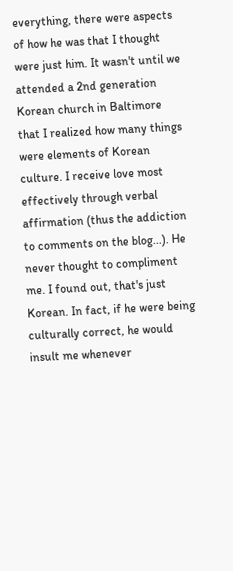everything, there were aspects of how he was that I thought were just him. It wasn't until we attended a 2nd generation Korean church in Baltimore that I realized how many things were elements of Korean culture. I receive love most effectively through verbal affirmation (thus the addiction to comments on the blog...). He never thought to compliment me. I found out, that's just Korean. In fact, if he were being culturally correct, he would insult me whenever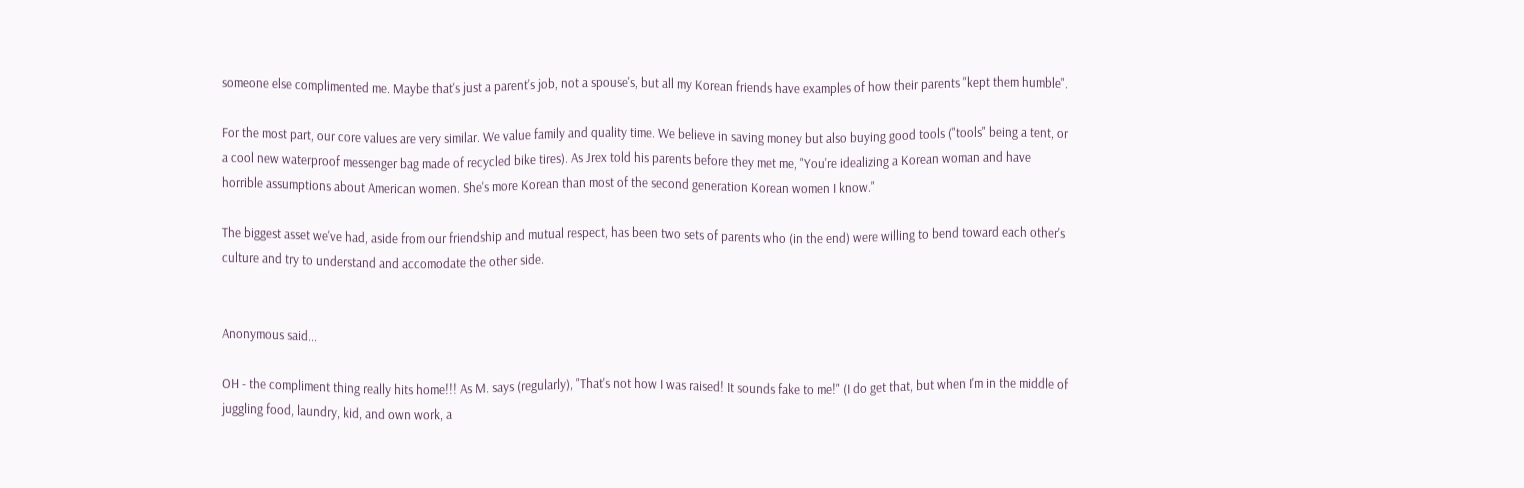someone else complimented me. Maybe that's just a parent's job, not a spouse's, but all my Korean friends have examples of how their parents "kept them humble".

For the most part, our core values are very similar. We value family and quality time. We believe in saving money but also buying good tools ("tools" being a tent, or a cool new waterproof messenger bag made of recycled bike tires). As Jrex told his parents before they met me, "You're idealizing a Korean woman and have horrible assumptions about American women. She's more Korean than most of the second generation Korean women I know."

The biggest asset we've had, aside from our friendship and mutual respect, has been two sets of parents who (in the end) were willing to bend toward each other's culture and try to understand and accomodate the other side.


Anonymous said...

OH - the compliment thing really hits home!!! As M. says (regularly), "That's not how I was raised! It sounds fake to me!" (I do get that, but when I'm in the middle of juggling food, laundry, kid, and own work, a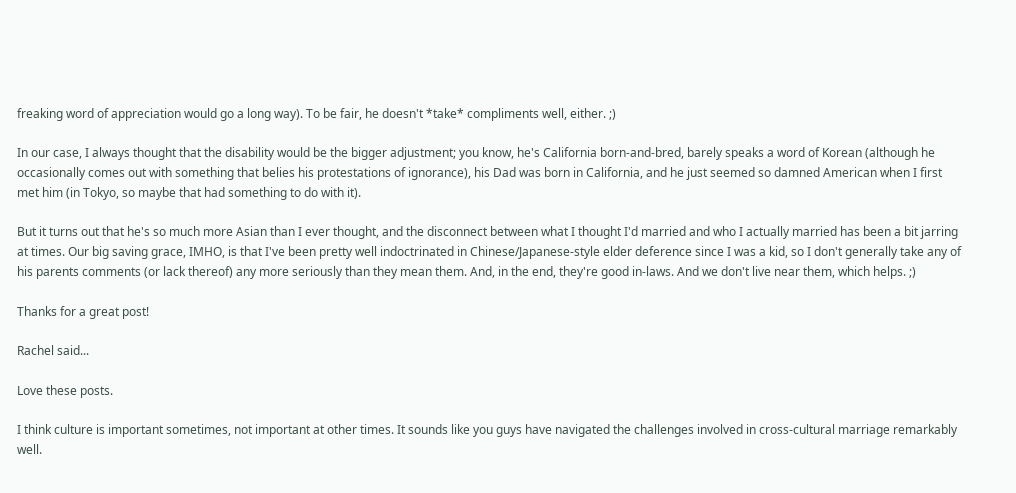freaking word of appreciation would go a long way). To be fair, he doesn't *take* compliments well, either. ;)

In our case, I always thought that the disability would be the bigger adjustment; you know, he's California born-and-bred, barely speaks a word of Korean (although he occasionally comes out with something that belies his protestations of ignorance), his Dad was born in California, and he just seemed so damned American when I first met him (in Tokyo, so maybe that had something to do with it).

But it turns out that he's so much more Asian than I ever thought, and the disconnect between what I thought I'd married and who I actually married has been a bit jarring at times. Our big saving grace, IMHO, is that I've been pretty well indoctrinated in Chinese/Japanese-style elder deference since I was a kid, so I don't generally take any of his parents comments (or lack thereof) any more seriously than they mean them. And, in the end, they're good in-laws. And we don't live near them, which helps. ;)

Thanks for a great post!

Rachel said...

Love these posts.

I think culture is important sometimes, not important at other times. It sounds like you guys have navigated the challenges involved in cross-cultural marriage remarkably well.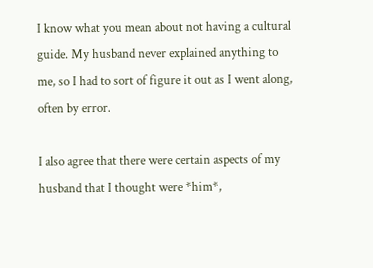I know what you mean about not having a cultural guide. My husband never explained anything to me, so I had to sort of figure it out as I went along, often by error.

I also agree that there were certain aspects of my husband that I thought were *him*,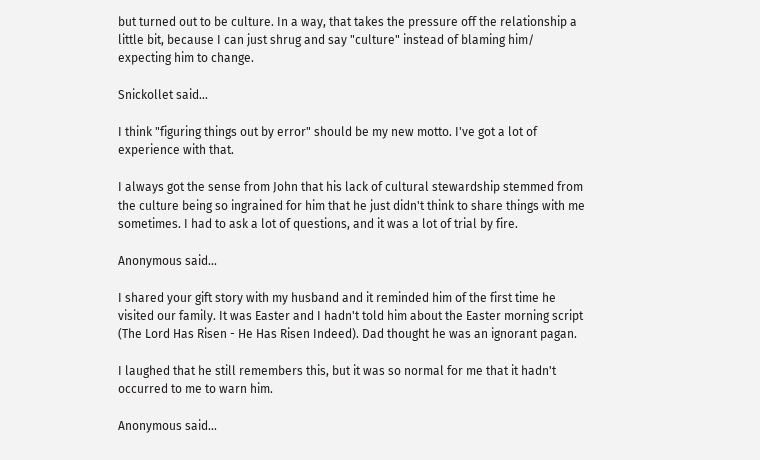but turned out to be culture. In a way, that takes the pressure off the relationship a little bit, because I can just shrug and say "culture" instead of blaming him/ expecting him to change.

Snickollet said...

I think "figuring things out by error" should be my new motto. I've got a lot of experience with that.

I always got the sense from John that his lack of cultural stewardship stemmed from the culture being so ingrained for him that he just didn't think to share things with me sometimes. I had to ask a lot of questions, and it was a lot of trial by fire.

Anonymous said...

I shared your gift story with my husband and it reminded him of the first time he visited our family. It was Easter and I hadn't told him about the Easter morning script (The Lord Has Risen - He Has Risen Indeed). Dad thought he was an ignorant pagan.

I laughed that he still remembers this, but it was so normal for me that it hadn't occurred to me to warn him.

Anonymous said...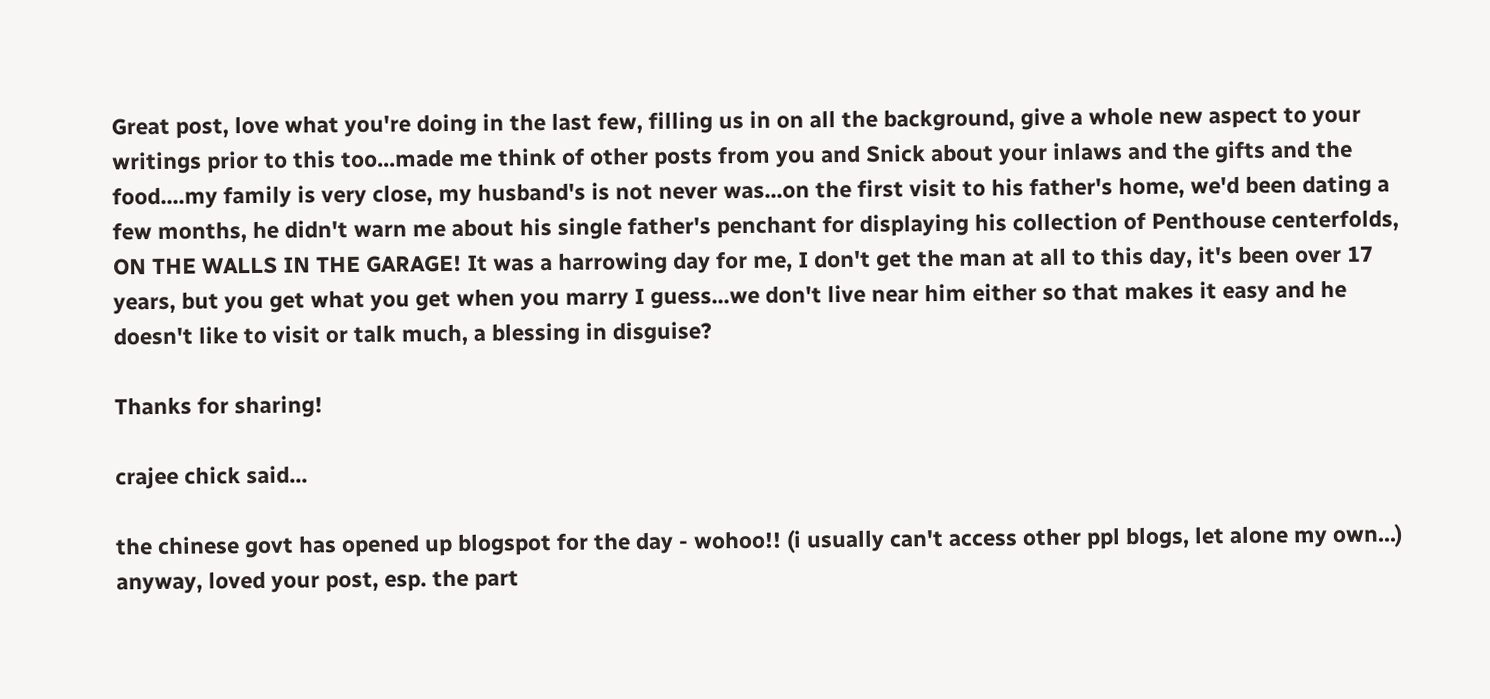Great post, love what you're doing in the last few, filling us in on all the background, give a whole new aspect to your writings prior to this too...made me think of other posts from you and Snick about your inlaws and the gifts and the food....my family is very close, my husband's is not never was...on the first visit to his father's home, we'd been dating a few months, he didn't warn me about his single father's penchant for displaying his collection of Penthouse centerfolds, ON THE WALLS IN THE GARAGE! It was a harrowing day for me, I don't get the man at all to this day, it's been over 17 years, but you get what you get when you marry I guess...we don't live near him either so that makes it easy and he doesn't like to visit or talk much, a blessing in disguise?

Thanks for sharing!

crajee chick said...

the chinese govt has opened up blogspot for the day - wohoo!! (i usually can't access other ppl blogs, let alone my own...) anyway, loved your post, esp. the part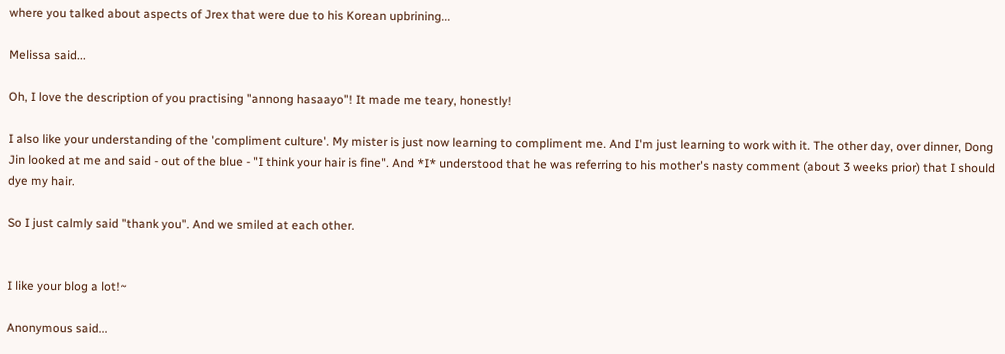where you talked about aspects of Jrex that were due to his Korean upbrining...

Melissa said...

Oh, I love the description of you practising "annong hasaayo"! It made me teary, honestly!

I also like your understanding of the 'compliment culture'. My mister is just now learning to compliment me. And I'm just learning to work with it. The other day, over dinner, Dong Jin looked at me and said - out of the blue - "I think your hair is fine". And *I* understood that he was referring to his mother's nasty comment (about 3 weeks prior) that I should dye my hair.

So I just calmly said "thank you". And we smiled at each other.


I like your blog a lot!~

Anonymous said...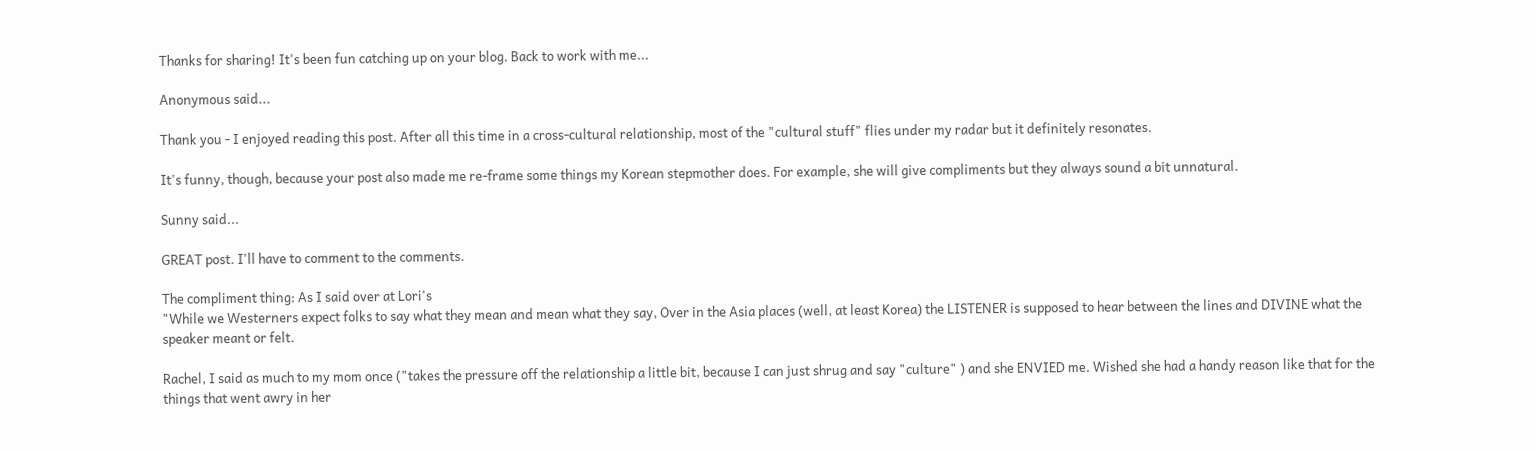Thanks for sharing! It's been fun catching up on your blog. Back to work with me...

Anonymous said...

Thank you - I enjoyed reading this post. After all this time in a cross-cultural relationship, most of the "cultural stuff" flies under my radar but it definitely resonates.

It's funny, though, because your post also made me re-frame some things my Korean stepmother does. For example, she will give compliments but they always sound a bit unnatural.

Sunny said...

GREAT post. I'll have to comment to the comments.

The compliment thing: As I said over at Lori's
"While we Westerners expect folks to say what they mean and mean what they say, Over in the Asia places (well, at least Korea) the LISTENER is supposed to hear between the lines and DIVINE what the speaker meant or felt.

Rachel, I said as much to my mom once ("takes the pressure off the relationship a little bit, because I can just shrug and say "culture" ) and she ENVIED me. Wished she had a handy reason like that for the things that went awry in her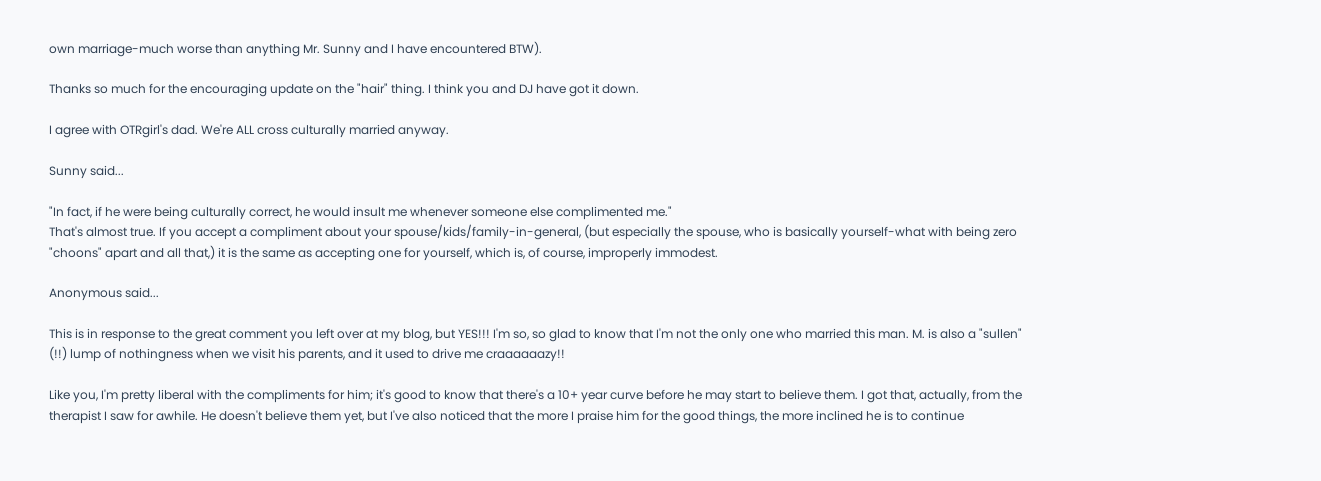own marriage-much worse than anything Mr. Sunny and I have encountered BTW).

Thanks so much for the encouraging update on the "hair" thing. I think you and DJ have got it down.

I agree with OTRgirl's dad. We're ALL cross culturally married anyway.

Sunny said...

"In fact, if he were being culturally correct, he would insult me whenever someone else complimented me."
That's almost true. If you accept a compliment about your spouse/kids/family-in-general, (but especially the spouse, who is basically yourself-what with being zero "choons" apart and all that,) it is the same as accepting one for yourself, which is, of course, improperly immodest.

Anonymous said...

This is in response to the great comment you left over at my blog, but YES!!! I'm so, so glad to know that I'm not the only one who married this man. M. is also a "sullen" (!!) lump of nothingness when we visit his parents, and it used to drive me craaaaaazy!!

Like you, I'm pretty liberal with the compliments for him; it's good to know that there's a 10+ year curve before he may start to believe them. I got that, actually, from the therapist I saw for awhile. He doesn't believe them yet, but I've also noticed that the more I praise him for the good things, the more inclined he is to continue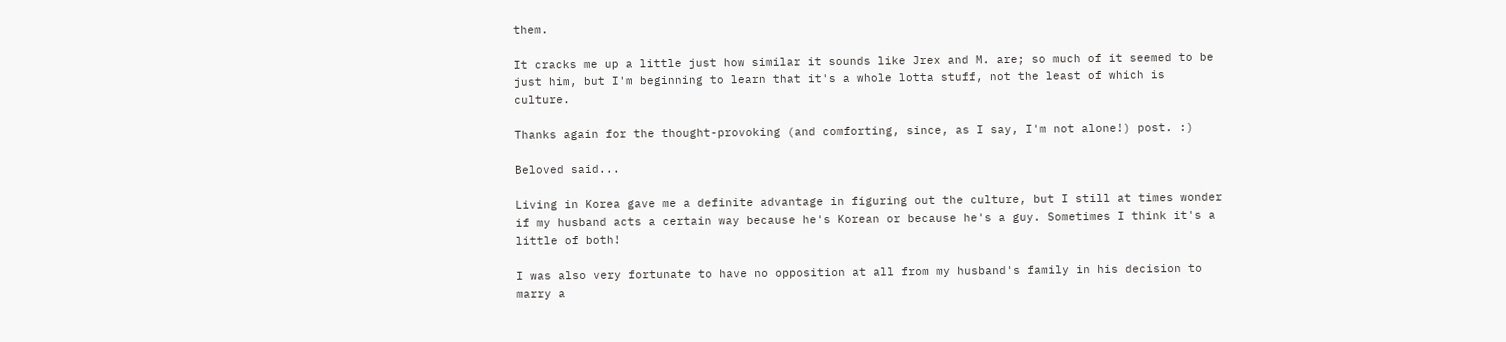them.

It cracks me up a little just how similar it sounds like Jrex and M. are; so much of it seemed to be just him, but I'm beginning to learn that it's a whole lotta stuff, not the least of which is culture.

Thanks again for the thought-provoking (and comforting, since, as I say, I'm not alone!) post. :)

Beloved said...

Living in Korea gave me a definite advantage in figuring out the culture, but I still at times wonder if my husband acts a certain way because he's Korean or because he's a guy. Sometimes I think it's a little of both!

I was also very fortunate to have no opposition at all from my husband's family in his decision to marry a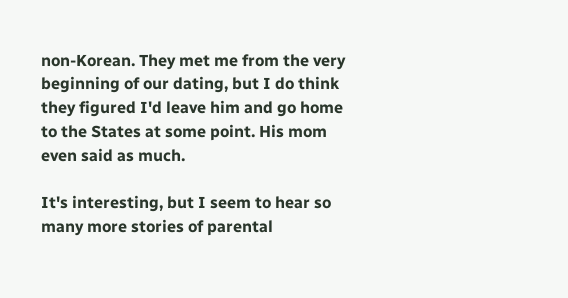non-Korean. They met me from the very beginning of our dating, but I do think they figured I'd leave him and go home to the States at some point. His mom even said as much.

It's interesting, but I seem to hear so many more stories of parental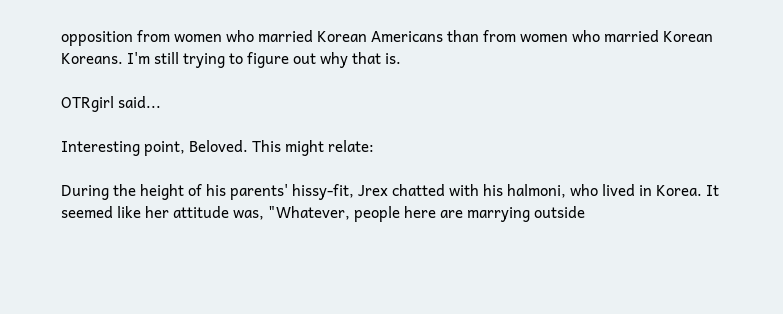opposition from women who married Korean Americans than from women who married Korean Koreans. I'm still trying to figure out why that is.

OTRgirl said...

Interesting point, Beloved. This might relate:

During the height of his parents' hissy-fit, Jrex chatted with his halmoni, who lived in Korea. It seemed like her attitude was, "Whatever, people here are marrying outside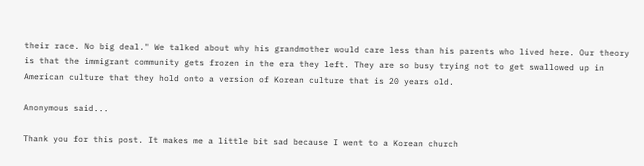their race. No big deal." We talked about why his grandmother would care less than his parents who lived here. Our theory is that the immigrant community gets frozen in the era they left. They are so busy trying not to get swallowed up in American culture that they hold onto a version of Korean culture that is 20 years old.

Anonymous said...

Thank you for this post. It makes me a little bit sad because I went to a Korean church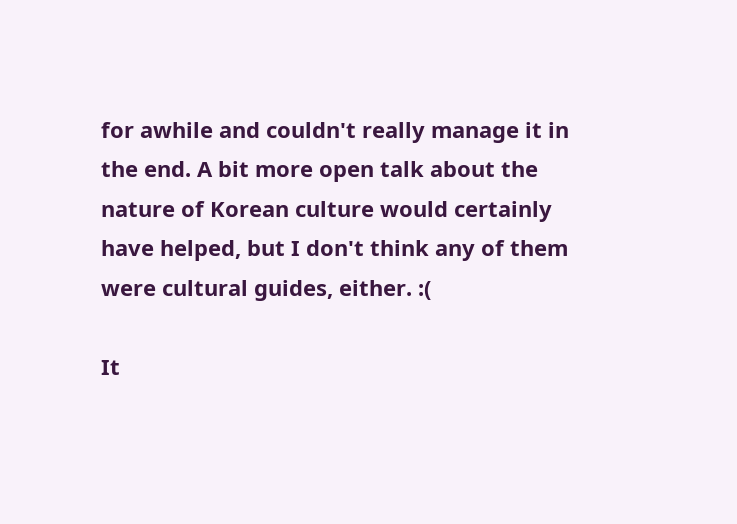for awhile and couldn't really manage it in the end. A bit more open talk about the nature of Korean culture would certainly have helped, but I don't think any of them were cultural guides, either. :(

It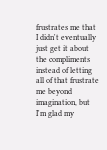frustrates me that I didn't eventually just get it about the compliments instead of letting all of that frustrate me beyond imagination, but I'm glad my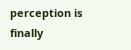perception is finally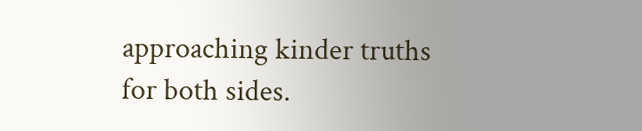approaching kinder truths for both sides.